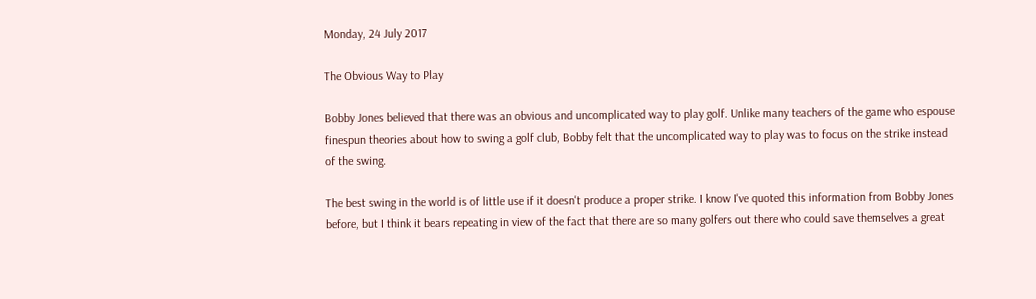Monday, 24 July 2017

The Obvious Way to Play

Bobby Jones believed that there was an obvious and uncomplicated way to play golf. Unlike many teachers of the game who espouse finespun theories about how to swing a golf club, Bobby felt that the uncomplicated way to play was to focus on the strike instead of the swing.

The best swing in the world is of little use if it doesn't produce a proper strike. I know I've quoted this information from Bobby Jones before, but I think it bears repeating in view of the fact that there are so many golfers out there who could save themselves a great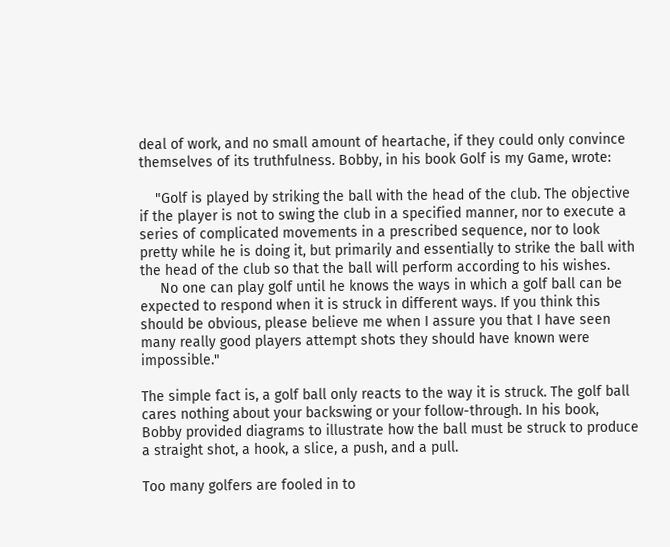deal of work, and no small amount of heartache, if they could only convince themselves of its truthfulness. Bobby, in his book Golf is my Game, wrote:

    "Golf is played by striking the ball with the head of the club. The objective if the player is not to swing the club in a specified manner, nor to execute a series of complicated movements in a prescribed sequence, nor to look pretty while he is doing it, but primarily and essentially to strike the ball with the head of the club so that the ball will perform according to his wishes.
     No one can play golf until he knows the ways in which a golf ball can be expected to respond when it is struck in different ways. If you think this should be obvious, please believe me when I assure you that I have seen many really good players attempt shots they should have known were impossible."

The simple fact is, a golf ball only reacts to the way it is struck. The golf ball cares nothing about your backswing or your follow-through. In his book, Bobby provided diagrams to illustrate how the ball must be struck to produce a straight shot, a hook, a slice, a push, and a pull.

Too many golfers are fooled in to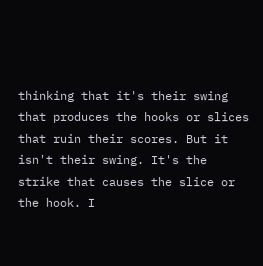thinking that it's their swing that produces the hooks or slices that ruin their scores. But it isn't their swing. It's the strike that causes the slice or the hook. I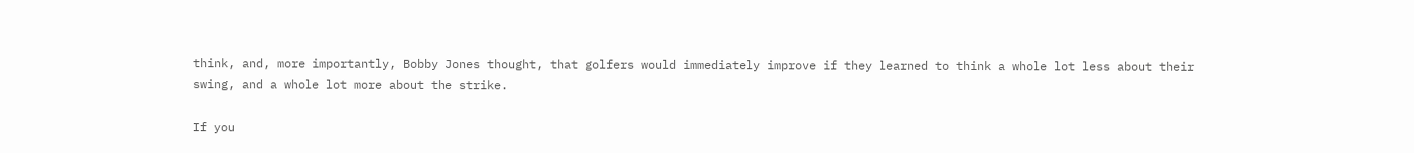think, and, more importantly, Bobby Jones thought, that golfers would immediately improve if they learned to think a whole lot less about their swing, and a whole lot more about the strike.

If you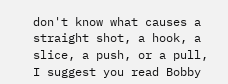don't know what causes a straight shot, a hook, a slice, a push, or a pull, I suggest you read Bobby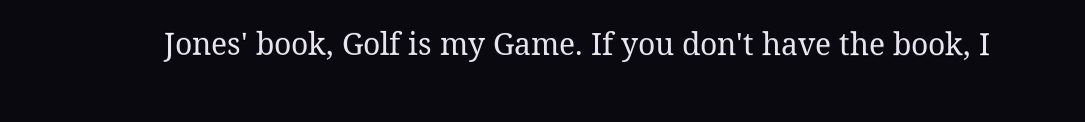Jones' book, Golf is my Game. If you don't have the book, I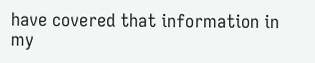have covered that information in my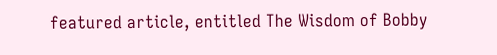featured article, entitled The Wisdom of Bobby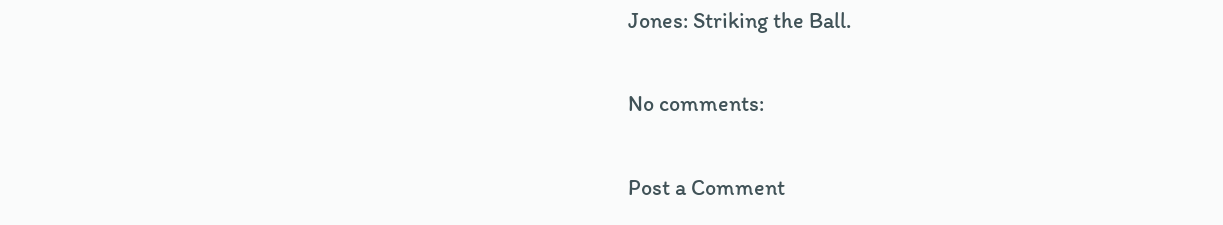Jones: Striking the Ball.

No comments:

Post a Comment